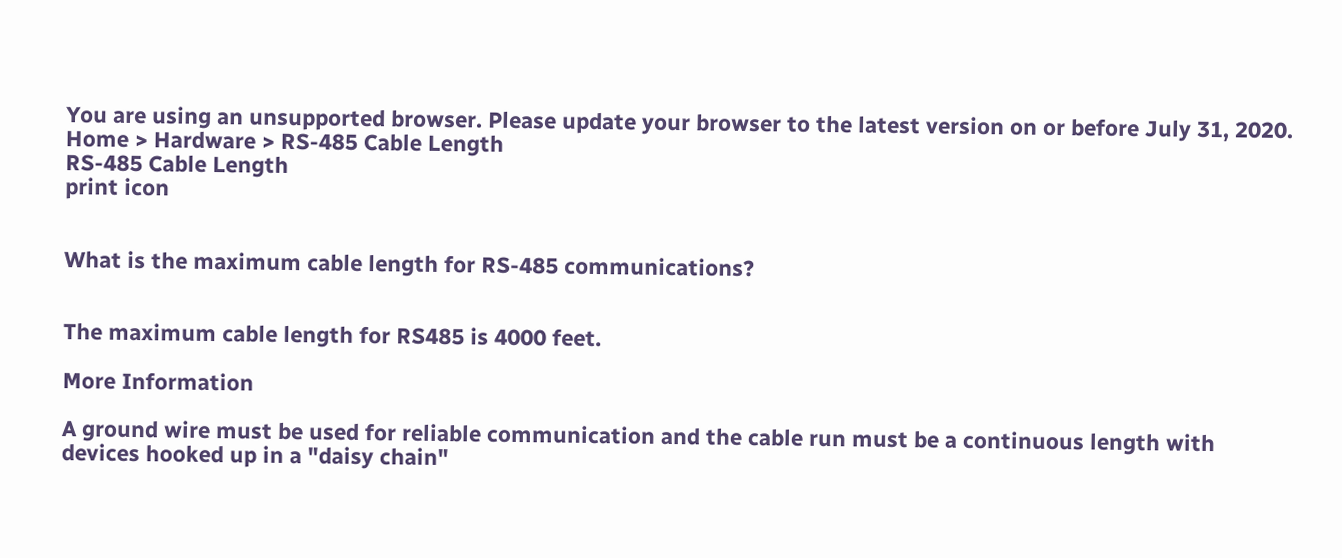You are using an unsupported browser. Please update your browser to the latest version on or before July 31, 2020.
Home > Hardware > RS-485 Cable Length
RS-485 Cable Length
print icon


What is the maximum cable length for RS-485 communications?


The maximum cable length for RS485 is 4000 feet.

More Information

A ground wire must be used for reliable communication and the cable run must be a continuous length with devices hooked up in a "daisy chain"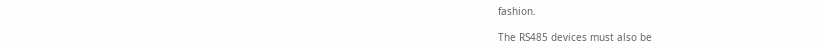fashion.

The RS485 devices must also be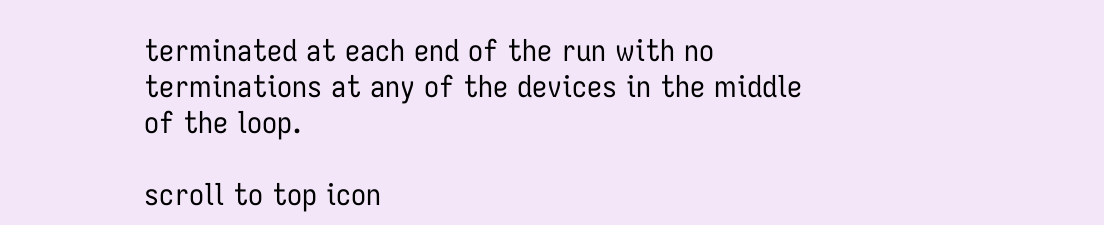terminated at each end of the run with no terminations at any of the devices in the middle of the loop.

scroll to top icon